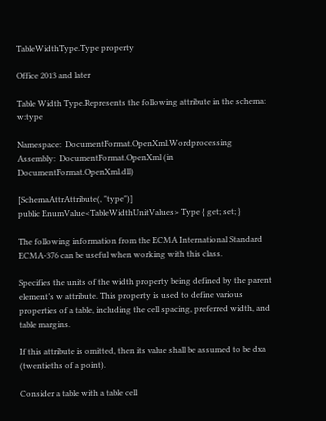TableWidthType.Type property

Office 2013 and later

Table Width Type.Represents the following attribute in the schema: w:type

Namespace:  DocumentFormat.OpenXml.Wordprocessing
Assembly:  DocumentFormat.OpenXml (in DocumentFormat.OpenXml.dll)

[SchemaAttrAttribute(, "type")]
public EnumValue<TableWidthUnitValues> Type { get; set; }

The following information from the ECMA International Standard ECMA-376 can be useful when working with this class.

Specifies the units of the width property being defined by the parent element’s w attribute. This property is used to define various properties of a table, including the cell spacing, preferred width, and table margins.

If this attribute is omitted, then its value shall be assumed to be dxa (twentieths of a point).

Consider a table with a table cell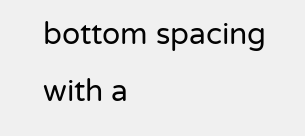bottom spacing with a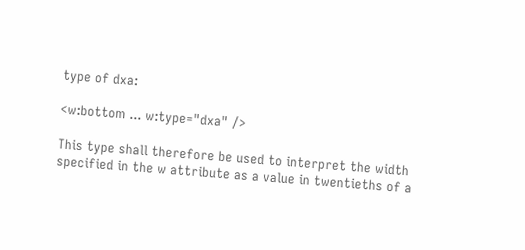type of dxa:

<w:bottom ... w:type="dxa" />

This type shall therefore be used to interpret the width specified in the w attribute as a value in twentieths of a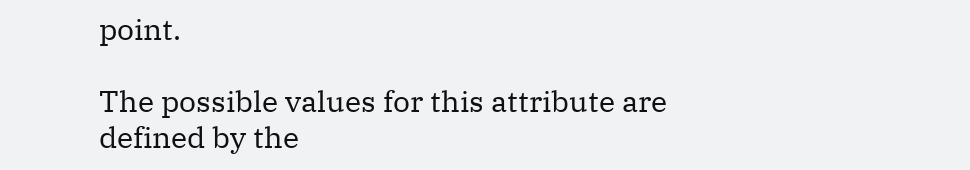point.

The possible values for this attribute are defined by the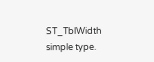ST_TblWidth simple type.